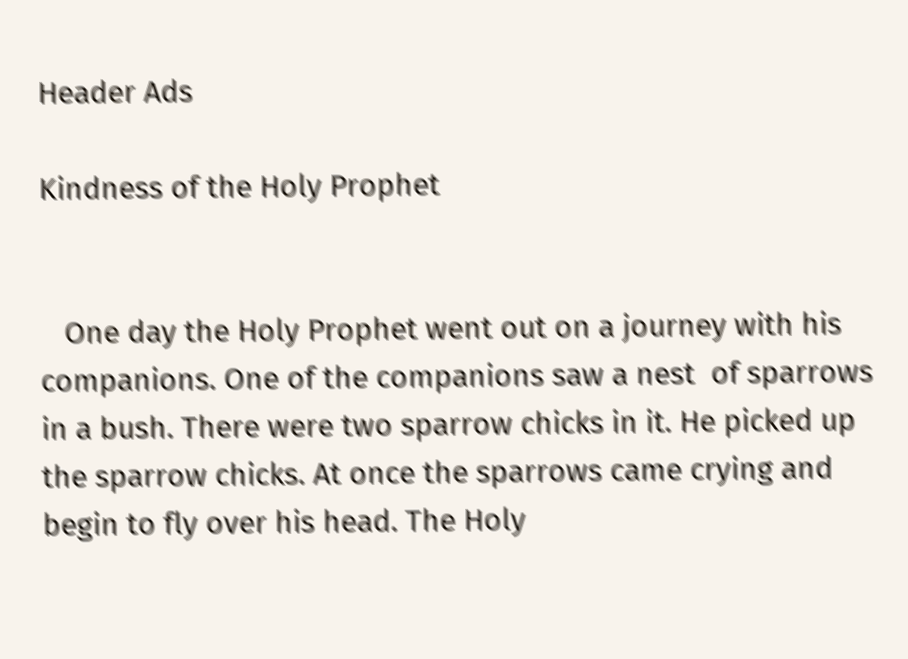Header Ads

Kindness of the Holy Prophet


   One day the Holy Prophet went out on a journey with his companions. One of the companions saw a nest  of sparrows in a bush. There were two sparrow chicks in it. He picked up the sparrow chicks. At once the sparrows came crying and begin to fly over his head. The Holy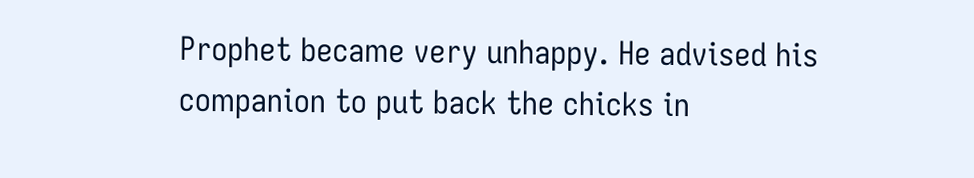Prophet became very unhappy. He advised his companion to put back the chicks in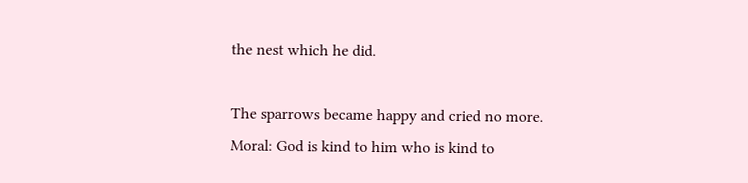the nest which he did.

The sparrows became happy and cried no more.
Moral: God is kind to him who is kind to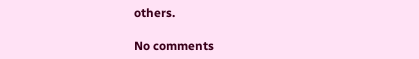others.

No comments